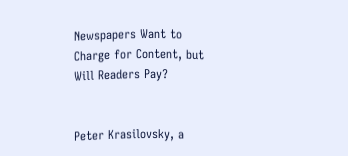Newspapers Want to Charge for Content, but Will Readers Pay?


Peter Krasilovsky, a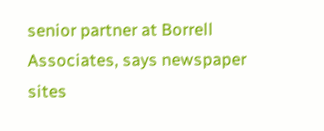senior partner at Borrell Associates, says newspaper sites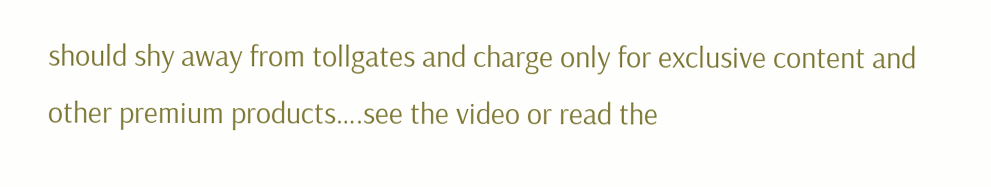should shy away from tollgates and charge only for exclusive content and other premium products….see the video or read the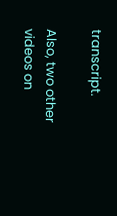transcript.

Also, two other videos on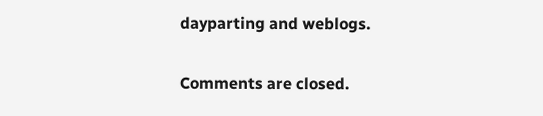dayparting and weblogs.

Comments are closed.